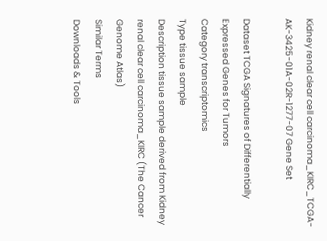Kidney renal clear cell carcinoma_KIRC_TCGA-AK-3425-01A-02R-1277-07 Gene Set

Dataset TCGA Signatures of Differentially Expressed Genes for Tumors
Category transcriptomics
Type tissue sample
Description tissue sample derived from Kidney renal clear cell carcinoma_KIRC (The Cancer Genome Atlas)
Similar Terms
Downloads & Tools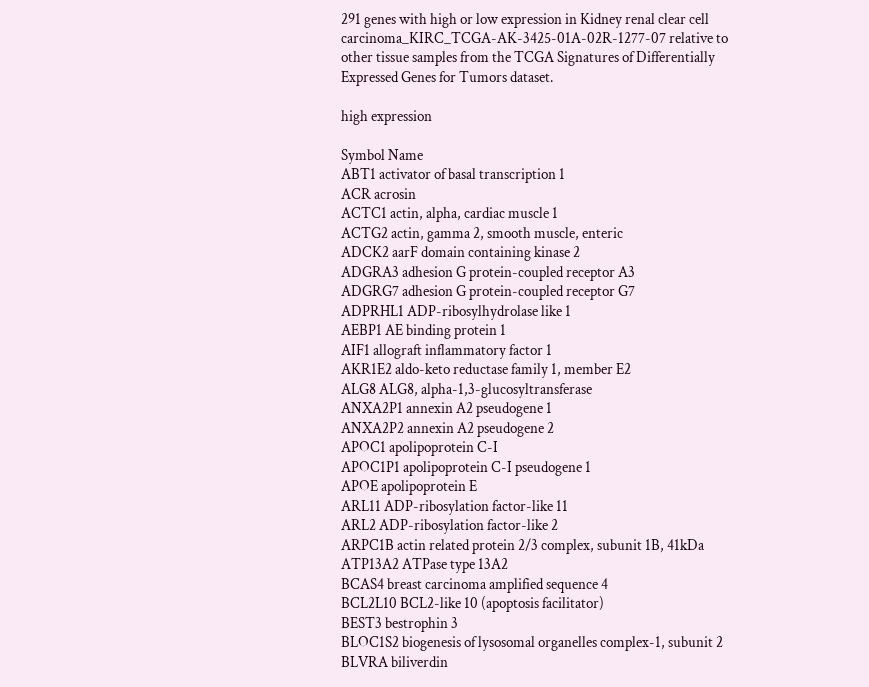291 genes with high or low expression in Kidney renal clear cell carcinoma_KIRC_TCGA-AK-3425-01A-02R-1277-07 relative to other tissue samples from the TCGA Signatures of Differentially Expressed Genes for Tumors dataset.

high expression

Symbol Name
ABT1 activator of basal transcription 1
ACR acrosin
ACTC1 actin, alpha, cardiac muscle 1
ACTG2 actin, gamma 2, smooth muscle, enteric
ADCK2 aarF domain containing kinase 2
ADGRA3 adhesion G protein-coupled receptor A3
ADGRG7 adhesion G protein-coupled receptor G7
ADPRHL1 ADP-ribosylhydrolase like 1
AEBP1 AE binding protein 1
AIF1 allograft inflammatory factor 1
AKR1E2 aldo-keto reductase family 1, member E2
ALG8 ALG8, alpha-1,3-glucosyltransferase
ANXA2P1 annexin A2 pseudogene 1
ANXA2P2 annexin A2 pseudogene 2
APOC1 apolipoprotein C-I
APOC1P1 apolipoprotein C-I pseudogene 1
APOE apolipoprotein E
ARL11 ADP-ribosylation factor-like 11
ARL2 ADP-ribosylation factor-like 2
ARPC1B actin related protein 2/3 complex, subunit 1B, 41kDa
ATP13A2 ATPase type 13A2
BCAS4 breast carcinoma amplified sequence 4
BCL2L10 BCL2-like 10 (apoptosis facilitator)
BEST3 bestrophin 3
BLOC1S2 biogenesis of lysosomal organelles complex-1, subunit 2
BLVRA biliverdin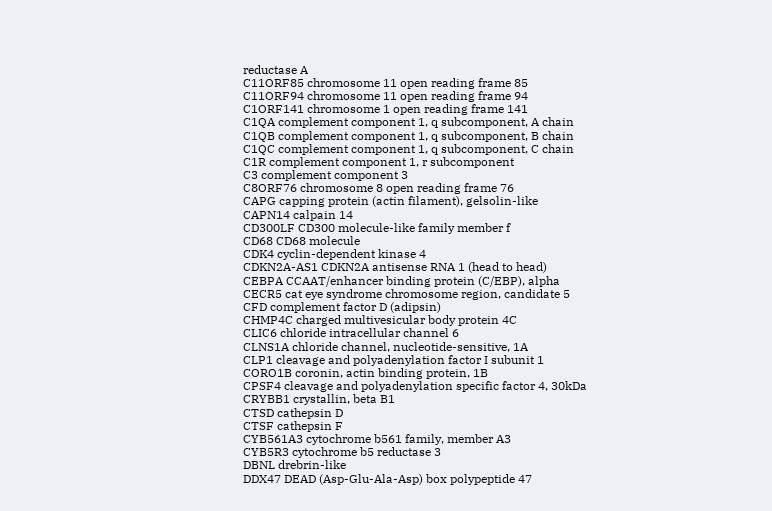reductase A
C11ORF85 chromosome 11 open reading frame 85
C11ORF94 chromosome 11 open reading frame 94
C1ORF141 chromosome 1 open reading frame 141
C1QA complement component 1, q subcomponent, A chain
C1QB complement component 1, q subcomponent, B chain
C1QC complement component 1, q subcomponent, C chain
C1R complement component 1, r subcomponent
C3 complement component 3
C8ORF76 chromosome 8 open reading frame 76
CAPG capping protein (actin filament), gelsolin-like
CAPN14 calpain 14
CD300LF CD300 molecule-like family member f
CD68 CD68 molecule
CDK4 cyclin-dependent kinase 4
CDKN2A-AS1 CDKN2A antisense RNA 1 (head to head)
CEBPA CCAAT/enhancer binding protein (C/EBP), alpha
CECR5 cat eye syndrome chromosome region, candidate 5
CFD complement factor D (adipsin)
CHMP4C charged multivesicular body protein 4C
CLIC6 chloride intracellular channel 6
CLNS1A chloride channel, nucleotide-sensitive, 1A
CLP1 cleavage and polyadenylation factor I subunit 1
CORO1B coronin, actin binding protein, 1B
CPSF4 cleavage and polyadenylation specific factor 4, 30kDa
CRYBB1 crystallin, beta B1
CTSD cathepsin D
CTSF cathepsin F
CYB561A3 cytochrome b561 family, member A3
CYB5R3 cytochrome b5 reductase 3
DBNL drebrin-like
DDX47 DEAD (Asp-Glu-Ala-Asp) box polypeptide 47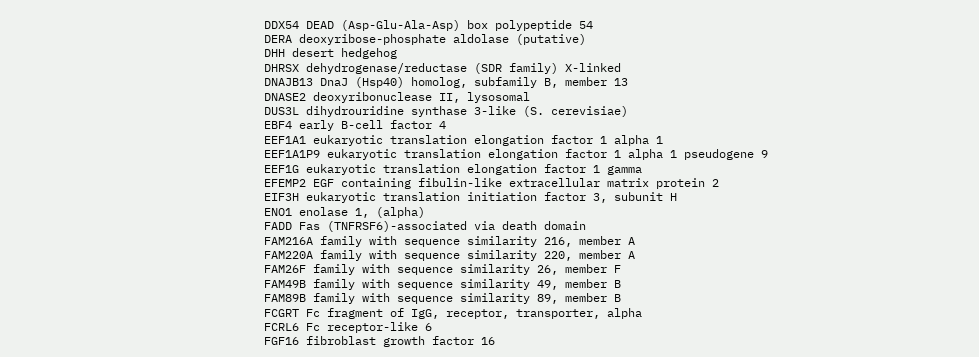DDX54 DEAD (Asp-Glu-Ala-Asp) box polypeptide 54
DERA deoxyribose-phosphate aldolase (putative)
DHH desert hedgehog
DHRSX dehydrogenase/reductase (SDR family) X-linked
DNAJB13 DnaJ (Hsp40) homolog, subfamily B, member 13
DNASE2 deoxyribonuclease II, lysosomal
DUS3L dihydrouridine synthase 3-like (S. cerevisiae)
EBF4 early B-cell factor 4
EEF1A1 eukaryotic translation elongation factor 1 alpha 1
EEF1A1P9 eukaryotic translation elongation factor 1 alpha 1 pseudogene 9
EEF1G eukaryotic translation elongation factor 1 gamma
EFEMP2 EGF containing fibulin-like extracellular matrix protein 2
EIF3H eukaryotic translation initiation factor 3, subunit H
ENO1 enolase 1, (alpha)
FADD Fas (TNFRSF6)-associated via death domain
FAM216A family with sequence similarity 216, member A
FAM220A family with sequence similarity 220, member A
FAM26F family with sequence similarity 26, member F
FAM49B family with sequence similarity 49, member B
FAM89B family with sequence similarity 89, member B
FCGRT Fc fragment of IgG, receptor, transporter, alpha
FCRL6 Fc receptor-like 6
FGF16 fibroblast growth factor 16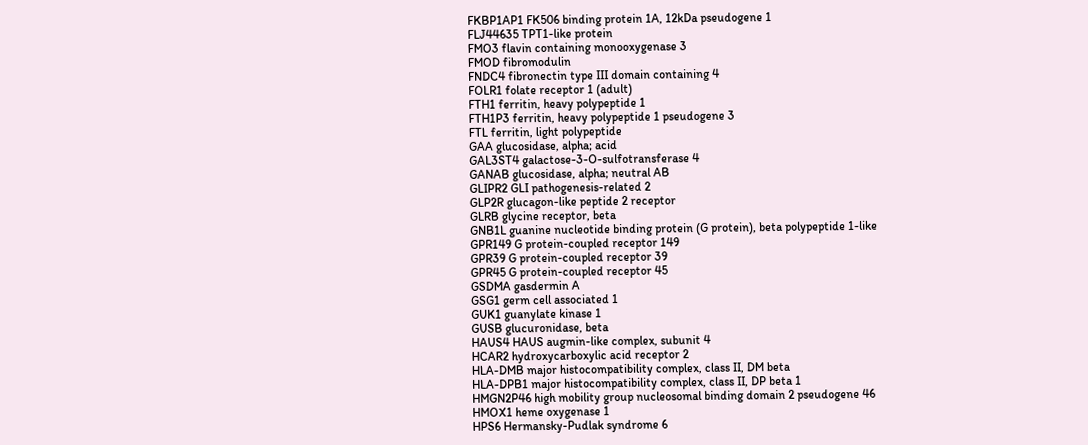FKBP1AP1 FK506 binding protein 1A, 12kDa pseudogene 1
FLJ44635 TPT1-like protein
FMO3 flavin containing monooxygenase 3
FMOD fibromodulin
FNDC4 fibronectin type III domain containing 4
FOLR1 folate receptor 1 (adult)
FTH1 ferritin, heavy polypeptide 1
FTH1P3 ferritin, heavy polypeptide 1 pseudogene 3
FTL ferritin, light polypeptide
GAA glucosidase, alpha; acid
GAL3ST4 galactose-3-O-sulfotransferase 4
GANAB glucosidase, alpha; neutral AB
GLIPR2 GLI pathogenesis-related 2
GLP2R glucagon-like peptide 2 receptor
GLRB glycine receptor, beta
GNB1L guanine nucleotide binding protein (G protein), beta polypeptide 1-like
GPR149 G protein-coupled receptor 149
GPR39 G protein-coupled receptor 39
GPR45 G protein-coupled receptor 45
GSDMA gasdermin A
GSG1 germ cell associated 1
GUK1 guanylate kinase 1
GUSB glucuronidase, beta
HAUS4 HAUS augmin-like complex, subunit 4
HCAR2 hydroxycarboxylic acid receptor 2
HLA-DMB major histocompatibility complex, class II, DM beta
HLA-DPB1 major histocompatibility complex, class II, DP beta 1
HMGN2P46 high mobility group nucleosomal binding domain 2 pseudogene 46
HMOX1 heme oxygenase 1
HPS6 Hermansky-Pudlak syndrome 6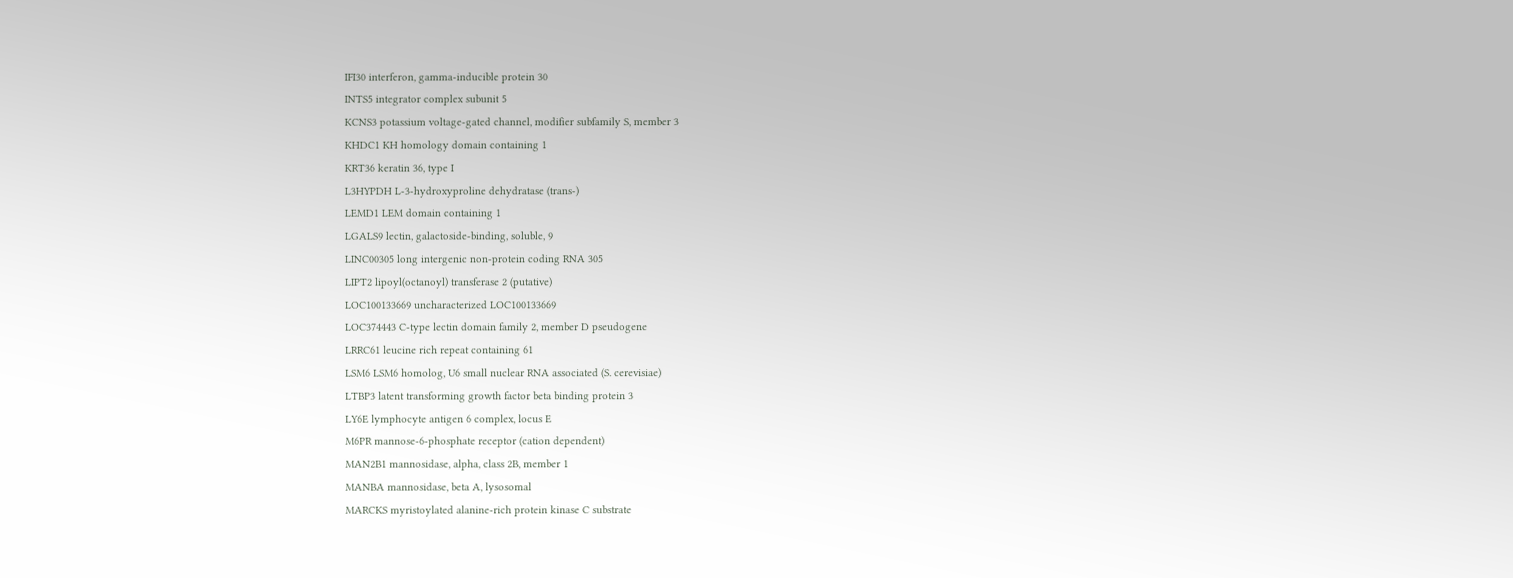IFI30 interferon, gamma-inducible protein 30
INTS5 integrator complex subunit 5
KCNS3 potassium voltage-gated channel, modifier subfamily S, member 3
KHDC1 KH homology domain containing 1
KRT36 keratin 36, type I
L3HYPDH L-3-hydroxyproline dehydratase (trans-)
LEMD1 LEM domain containing 1
LGALS9 lectin, galactoside-binding, soluble, 9
LINC00305 long intergenic non-protein coding RNA 305
LIPT2 lipoyl(octanoyl) transferase 2 (putative)
LOC100133669 uncharacterized LOC100133669
LOC374443 C-type lectin domain family 2, member D pseudogene
LRRC61 leucine rich repeat containing 61
LSM6 LSM6 homolog, U6 small nuclear RNA associated (S. cerevisiae)
LTBP3 latent transforming growth factor beta binding protein 3
LY6E lymphocyte antigen 6 complex, locus E
M6PR mannose-6-phosphate receptor (cation dependent)
MAN2B1 mannosidase, alpha, class 2B, member 1
MANBA mannosidase, beta A, lysosomal
MARCKS myristoylated alanine-rich protein kinase C substrate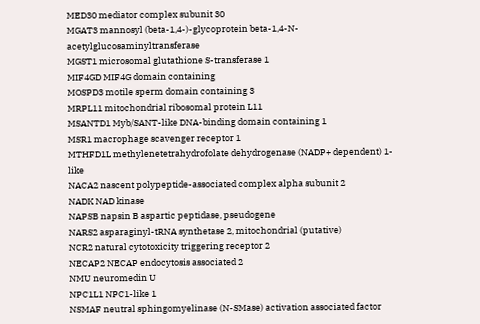MED30 mediator complex subunit 30
MGAT3 mannosyl (beta-1,4-)-glycoprotein beta-1,4-N-acetylglucosaminyltransferase
MGST1 microsomal glutathione S-transferase 1
MIF4GD MIF4G domain containing
MOSPD3 motile sperm domain containing 3
MRPL11 mitochondrial ribosomal protein L11
MSANTD1 Myb/SANT-like DNA-binding domain containing 1
MSR1 macrophage scavenger receptor 1
MTHFD1L methylenetetrahydrofolate dehydrogenase (NADP+ dependent) 1-like
NACA2 nascent polypeptide-associated complex alpha subunit 2
NADK NAD kinase
NAPSB napsin B aspartic peptidase, pseudogene
NARS2 asparaginyl-tRNA synthetase 2, mitochondrial (putative)
NCR2 natural cytotoxicity triggering receptor 2
NECAP2 NECAP endocytosis associated 2
NMU neuromedin U
NPC1L1 NPC1-like 1
NSMAF neutral sphingomyelinase (N-SMase) activation associated factor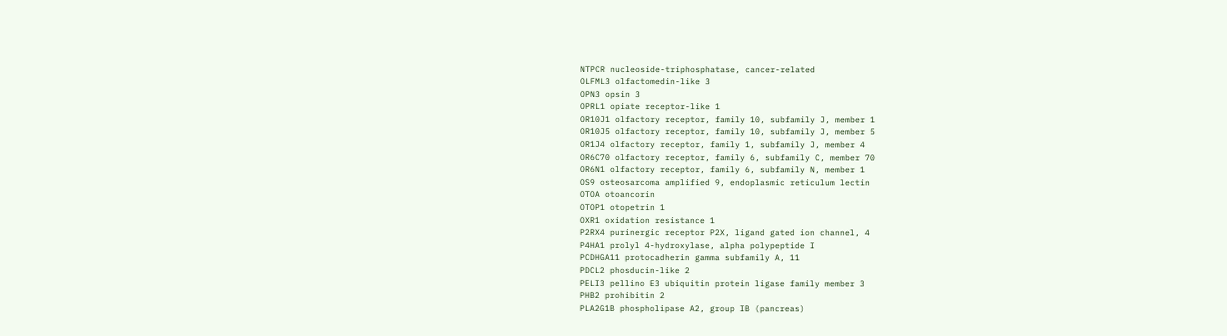NTPCR nucleoside-triphosphatase, cancer-related
OLFML3 olfactomedin-like 3
OPN3 opsin 3
OPRL1 opiate receptor-like 1
OR10J1 olfactory receptor, family 10, subfamily J, member 1
OR10J5 olfactory receptor, family 10, subfamily J, member 5
OR1J4 olfactory receptor, family 1, subfamily J, member 4
OR6C70 olfactory receptor, family 6, subfamily C, member 70
OR6N1 olfactory receptor, family 6, subfamily N, member 1
OS9 osteosarcoma amplified 9, endoplasmic reticulum lectin
OTOA otoancorin
OTOP1 otopetrin 1
OXR1 oxidation resistance 1
P2RX4 purinergic receptor P2X, ligand gated ion channel, 4
P4HA1 prolyl 4-hydroxylase, alpha polypeptide I
PCDHGA11 protocadherin gamma subfamily A, 11
PDCL2 phosducin-like 2
PELI3 pellino E3 ubiquitin protein ligase family member 3
PHB2 prohibitin 2
PLA2G1B phospholipase A2, group IB (pancreas)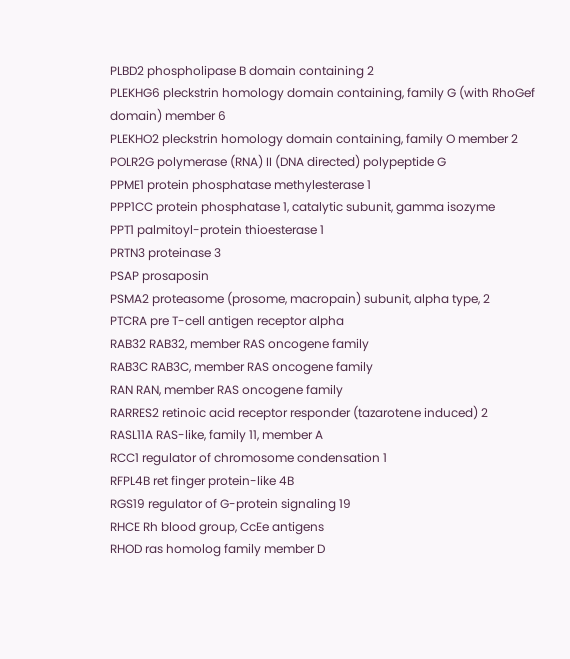PLBD2 phospholipase B domain containing 2
PLEKHG6 pleckstrin homology domain containing, family G (with RhoGef domain) member 6
PLEKHO2 pleckstrin homology domain containing, family O member 2
POLR2G polymerase (RNA) II (DNA directed) polypeptide G
PPME1 protein phosphatase methylesterase 1
PPP1CC protein phosphatase 1, catalytic subunit, gamma isozyme
PPT1 palmitoyl-protein thioesterase 1
PRTN3 proteinase 3
PSAP prosaposin
PSMA2 proteasome (prosome, macropain) subunit, alpha type, 2
PTCRA pre T-cell antigen receptor alpha
RAB32 RAB32, member RAS oncogene family
RAB3C RAB3C, member RAS oncogene family
RAN RAN, member RAS oncogene family
RARRES2 retinoic acid receptor responder (tazarotene induced) 2
RASL11A RAS-like, family 11, member A
RCC1 regulator of chromosome condensation 1
RFPL4B ret finger protein-like 4B
RGS19 regulator of G-protein signaling 19
RHCE Rh blood group, CcEe antigens
RHOD ras homolog family member D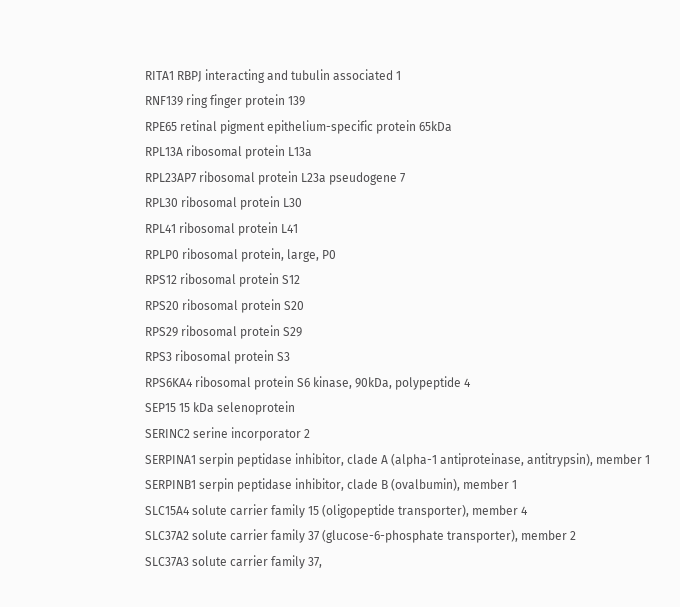RITA1 RBPJ interacting and tubulin associated 1
RNF139 ring finger protein 139
RPE65 retinal pigment epithelium-specific protein 65kDa
RPL13A ribosomal protein L13a
RPL23AP7 ribosomal protein L23a pseudogene 7
RPL30 ribosomal protein L30
RPL41 ribosomal protein L41
RPLP0 ribosomal protein, large, P0
RPS12 ribosomal protein S12
RPS20 ribosomal protein S20
RPS29 ribosomal protein S29
RPS3 ribosomal protein S3
RPS6KA4 ribosomal protein S6 kinase, 90kDa, polypeptide 4
SEP15 15 kDa selenoprotein
SERINC2 serine incorporator 2
SERPINA1 serpin peptidase inhibitor, clade A (alpha-1 antiproteinase, antitrypsin), member 1
SERPINB1 serpin peptidase inhibitor, clade B (ovalbumin), member 1
SLC15A4 solute carrier family 15 (oligopeptide transporter), member 4
SLC37A2 solute carrier family 37 (glucose-6-phosphate transporter), member 2
SLC37A3 solute carrier family 37,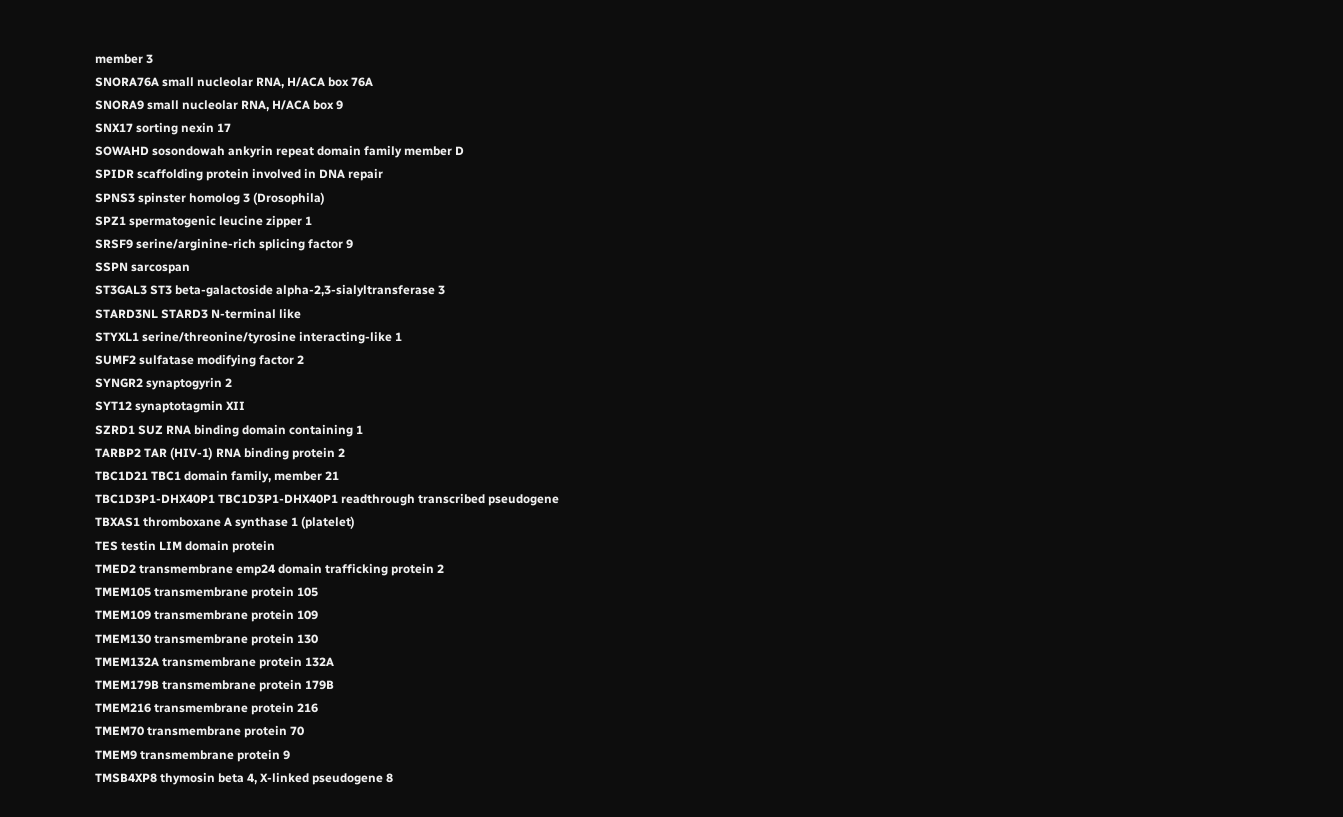member 3
SNORA76A small nucleolar RNA, H/ACA box 76A
SNORA9 small nucleolar RNA, H/ACA box 9
SNX17 sorting nexin 17
SOWAHD sosondowah ankyrin repeat domain family member D
SPIDR scaffolding protein involved in DNA repair
SPNS3 spinster homolog 3 (Drosophila)
SPZ1 spermatogenic leucine zipper 1
SRSF9 serine/arginine-rich splicing factor 9
SSPN sarcospan
ST3GAL3 ST3 beta-galactoside alpha-2,3-sialyltransferase 3
STARD3NL STARD3 N-terminal like
STYXL1 serine/threonine/tyrosine interacting-like 1
SUMF2 sulfatase modifying factor 2
SYNGR2 synaptogyrin 2
SYT12 synaptotagmin XII
SZRD1 SUZ RNA binding domain containing 1
TARBP2 TAR (HIV-1) RNA binding protein 2
TBC1D21 TBC1 domain family, member 21
TBC1D3P1-DHX40P1 TBC1D3P1-DHX40P1 readthrough transcribed pseudogene
TBXAS1 thromboxane A synthase 1 (platelet)
TES testin LIM domain protein
TMED2 transmembrane emp24 domain trafficking protein 2
TMEM105 transmembrane protein 105
TMEM109 transmembrane protein 109
TMEM130 transmembrane protein 130
TMEM132A transmembrane protein 132A
TMEM179B transmembrane protein 179B
TMEM216 transmembrane protein 216
TMEM70 transmembrane protein 70
TMEM9 transmembrane protein 9
TMSB4XP8 thymosin beta 4, X-linked pseudogene 8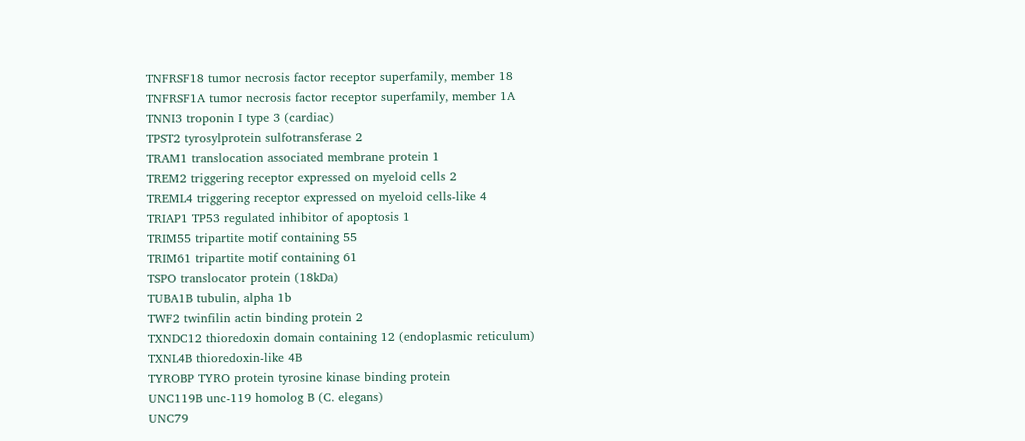TNFRSF18 tumor necrosis factor receptor superfamily, member 18
TNFRSF1A tumor necrosis factor receptor superfamily, member 1A
TNNI3 troponin I type 3 (cardiac)
TPST2 tyrosylprotein sulfotransferase 2
TRAM1 translocation associated membrane protein 1
TREM2 triggering receptor expressed on myeloid cells 2
TREML4 triggering receptor expressed on myeloid cells-like 4
TRIAP1 TP53 regulated inhibitor of apoptosis 1
TRIM55 tripartite motif containing 55
TRIM61 tripartite motif containing 61
TSPO translocator protein (18kDa)
TUBA1B tubulin, alpha 1b
TWF2 twinfilin actin binding protein 2
TXNDC12 thioredoxin domain containing 12 (endoplasmic reticulum)
TXNL4B thioredoxin-like 4B
TYROBP TYRO protein tyrosine kinase binding protein
UNC119B unc-119 homolog B (C. elegans)
UNC79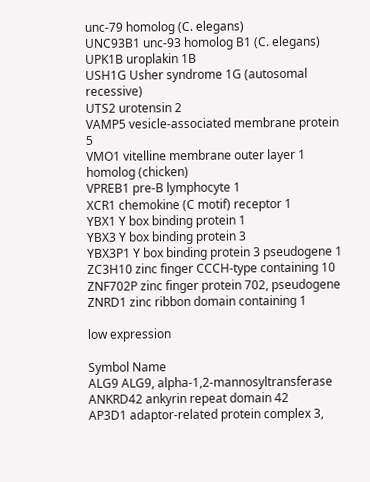unc-79 homolog (C. elegans)
UNC93B1 unc-93 homolog B1 (C. elegans)
UPK1B uroplakin 1B
USH1G Usher syndrome 1G (autosomal recessive)
UTS2 urotensin 2
VAMP5 vesicle-associated membrane protein 5
VMO1 vitelline membrane outer layer 1 homolog (chicken)
VPREB1 pre-B lymphocyte 1
XCR1 chemokine (C motif) receptor 1
YBX1 Y box binding protein 1
YBX3 Y box binding protein 3
YBX3P1 Y box binding protein 3 pseudogene 1
ZC3H10 zinc finger CCCH-type containing 10
ZNF702P zinc finger protein 702, pseudogene
ZNRD1 zinc ribbon domain containing 1

low expression

Symbol Name
ALG9 ALG9, alpha-1,2-mannosyltransferase
ANKRD42 ankyrin repeat domain 42
AP3D1 adaptor-related protein complex 3,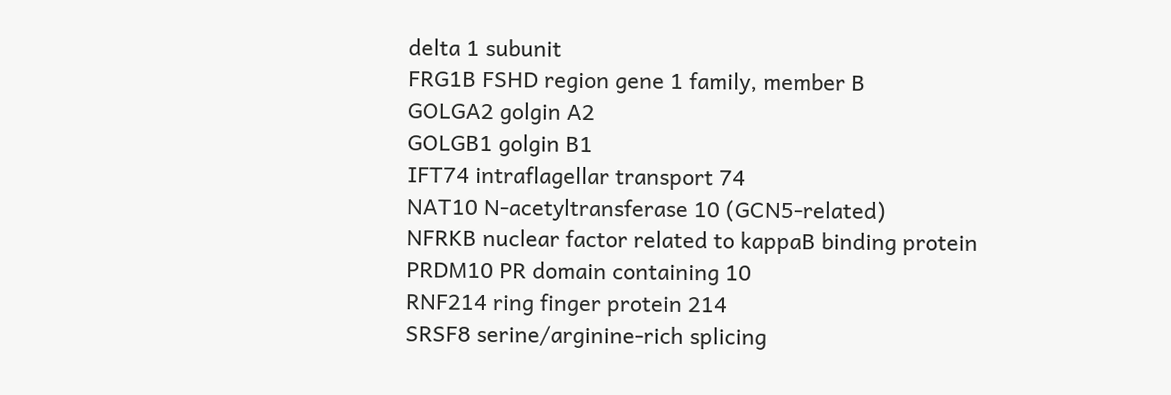delta 1 subunit
FRG1B FSHD region gene 1 family, member B
GOLGA2 golgin A2
GOLGB1 golgin B1
IFT74 intraflagellar transport 74
NAT10 N-acetyltransferase 10 (GCN5-related)
NFRKB nuclear factor related to kappaB binding protein
PRDM10 PR domain containing 10
RNF214 ring finger protein 214
SRSF8 serine/arginine-rich splicing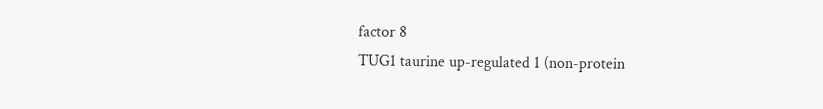factor 8
TUG1 taurine up-regulated 1 (non-protein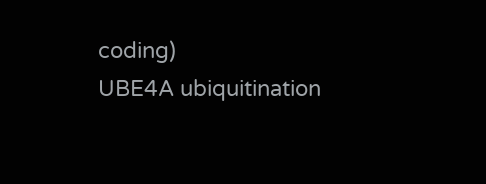coding)
UBE4A ubiquitination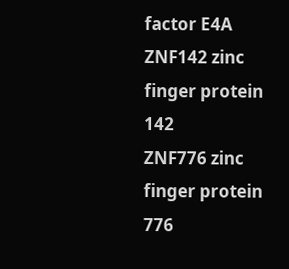factor E4A
ZNF142 zinc finger protein 142
ZNF776 zinc finger protein 776